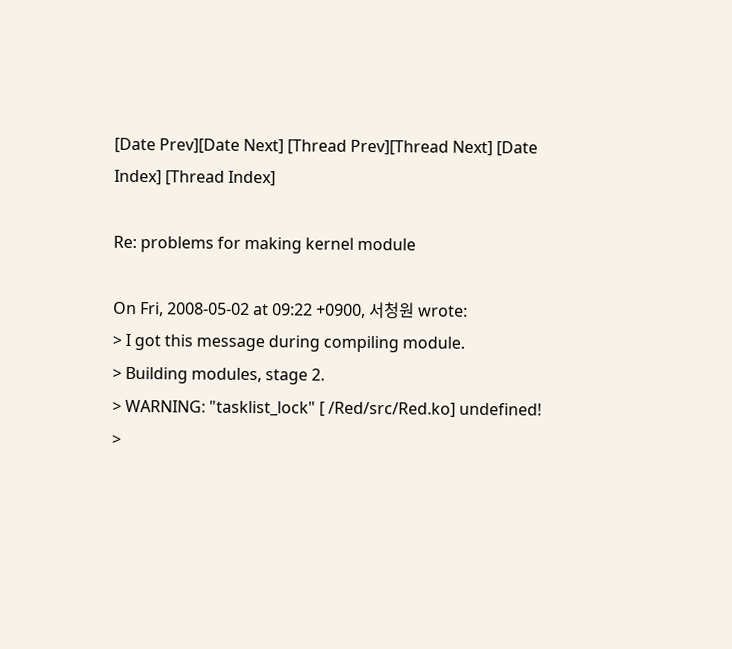[Date Prev][Date Next] [Thread Prev][Thread Next] [Date Index] [Thread Index]

Re: problems for making kernel module

On Fri, 2008-05-02 at 09:22 +0900, 서청원 wrote:
> I got this message during compiling module.
> Building modules, stage 2.
> WARNING: "tasklist_lock" [ /Red/src/Red.ko] undefined!
>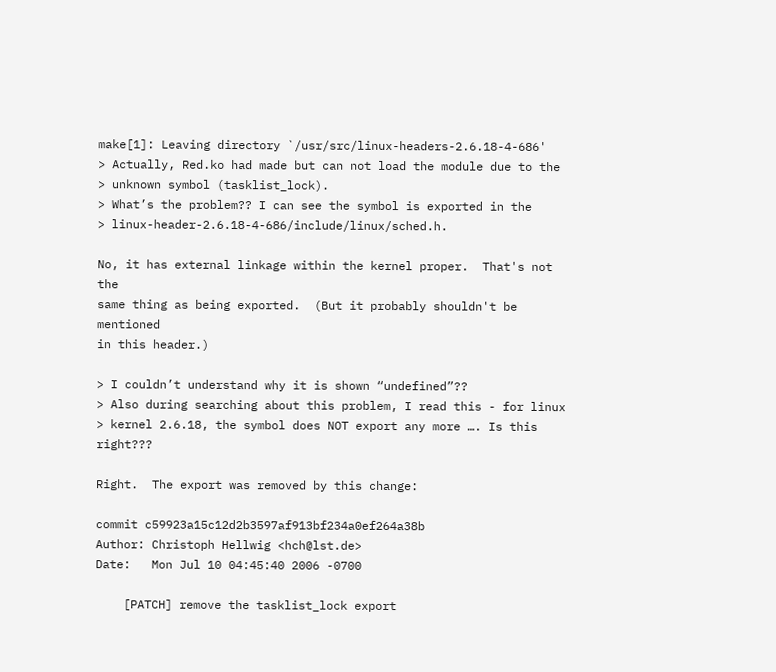make[1]: Leaving directory `/usr/src/linux-headers-2.6.18-4-686'
> Actually, Red.ko had made but can not load the module due to the
> unknown symbol (tasklist_lock).
> What’s the problem?? I can see the symbol is exported in the
> linux-header-2.6.18-4-686/include/linux/sched.h.

No, it has external linkage within the kernel proper.  That's not the
same thing as being exported.  (But it probably shouldn't be mentioned
in this header.)

> I couldn’t understand why it is shown “undefined”??
> Also during searching about this problem, I read this - for linux
> kernel 2.6.18, the symbol does NOT export any more …. Is this right???

Right.  The export was removed by this change:

commit c59923a15c12d2b3597af913bf234a0ef264a38b
Author: Christoph Hellwig <hch@lst.de>
Date:   Mon Jul 10 04:45:40 2006 -0700

    [PATCH] remove the tasklist_lock export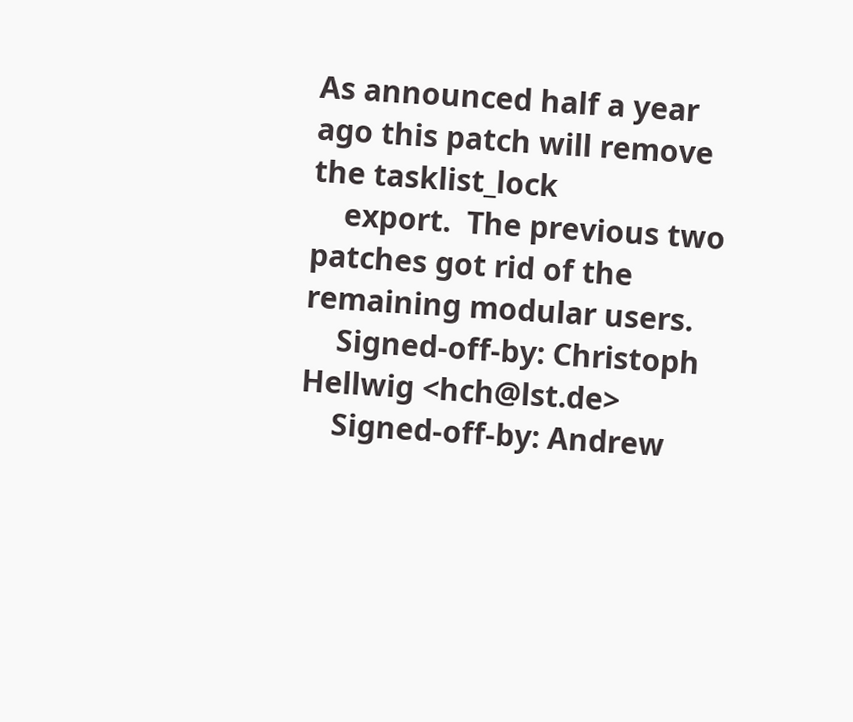As announced half a year ago this patch will remove the tasklist_lock
    export.  The previous two patches got rid of the remaining modular users.
    Signed-off-by: Christoph Hellwig <hch@lst.de>
    Signed-off-by: Andrew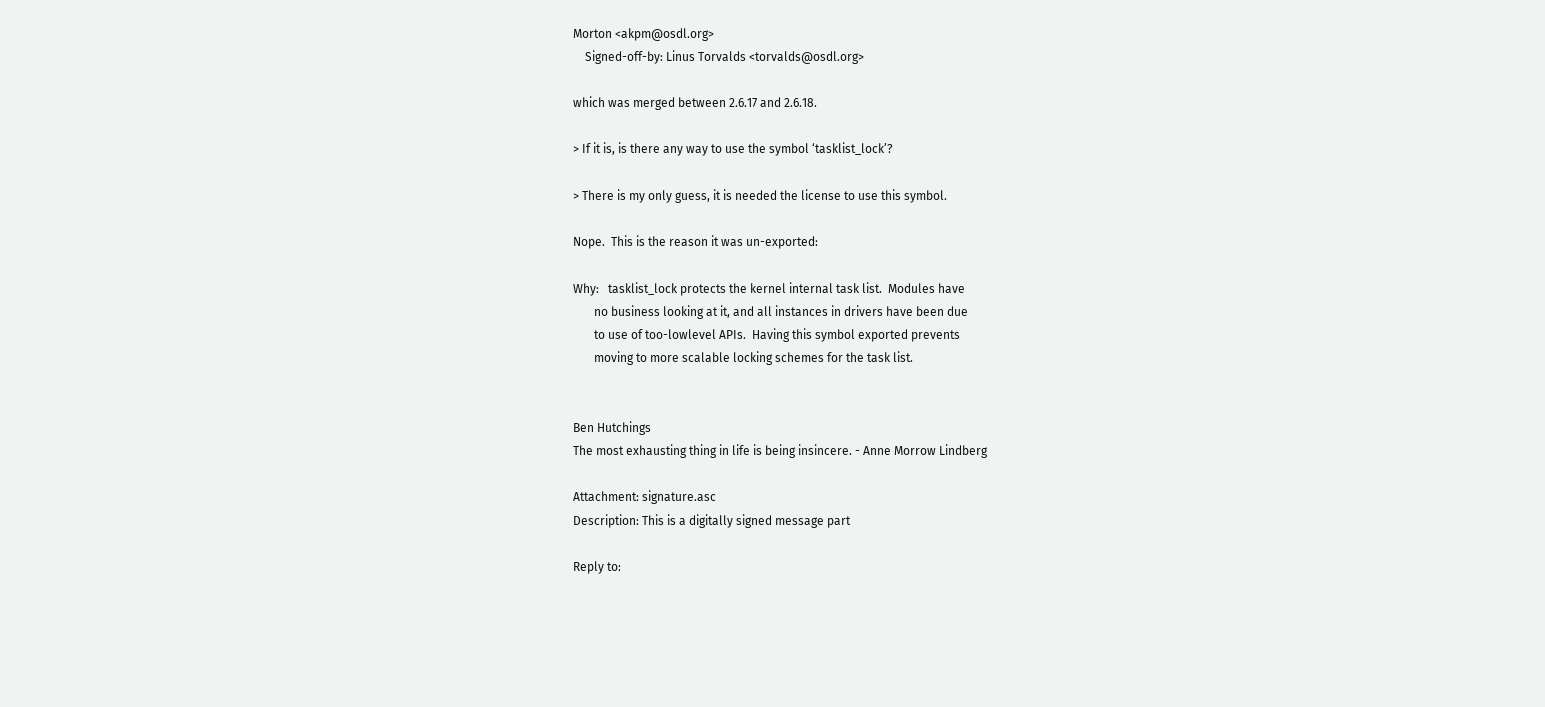Morton <akpm@osdl.org>
    Signed-off-by: Linus Torvalds <torvalds@osdl.org>

which was merged between 2.6.17 and 2.6.18.

> If it is, is there any way to use the symbol ‘tasklist_lock’?

> There is my only guess, it is needed the license to use this symbol.

Nope.  This is the reason it was un-exported:

Why:   tasklist_lock protects the kernel internal task list.  Modules have
       no business looking at it, and all instances in drivers have been due
       to use of too-lowlevel APIs.  Having this symbol exported prevents
       moving to more scalable locking schemes for the task list.


Ben Hutchings
The most exhausting thing in life is being insincere. - Anne Morrow Lindberg

Attachment: signature.asc
Description: This is a digitally signed message part

Reply to: